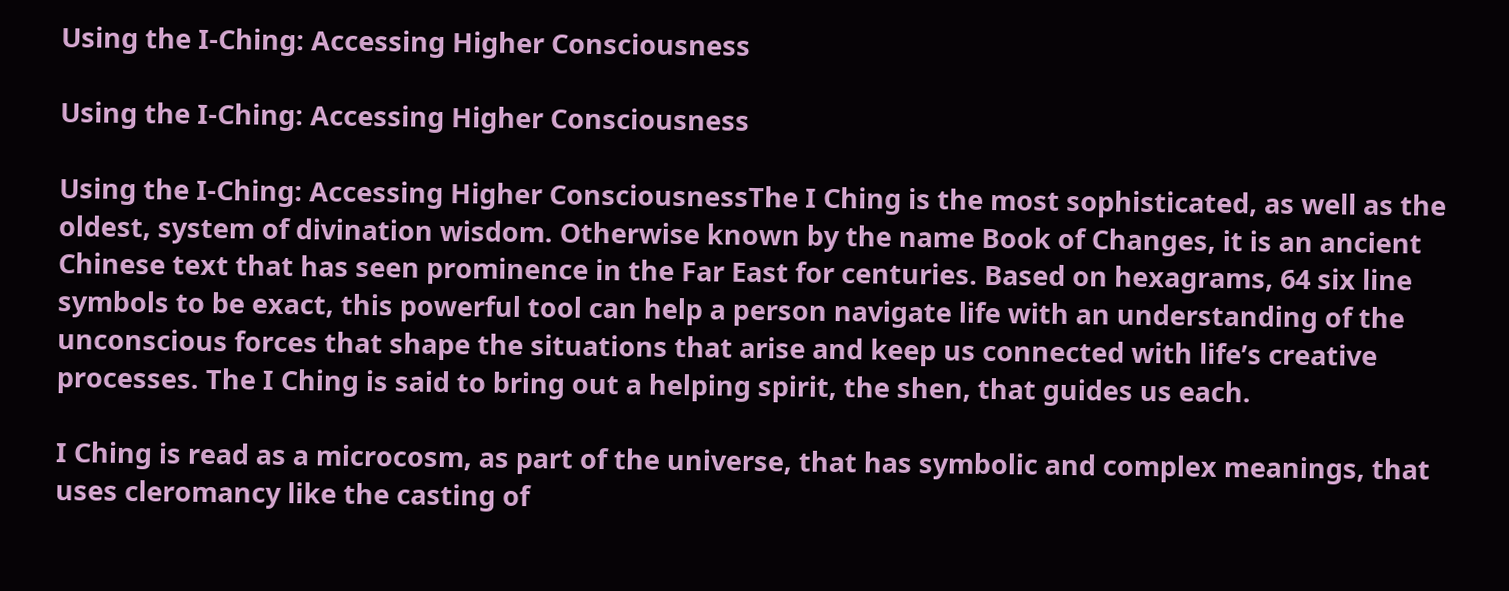Using the I-Ching: Accessing Higher Consciousness

Using the I-Ching: Accessing Higher Consciousness

Using the I-Ching: Accessing Higher ConsciousnessThe I Ching is the most sophisticated, as well as the oldest, system of divination wisdom. Otherwise known by the name Book of Changes, it is an ancient Chinese text that has seen prominence in the Far East for centuries. Based on hexagrams, 64 six line symbols to be exact, this powerful tool can help a person navigate life with an understanding of the unconscious forces that shape the situations that arise and keep us connected with life’s creative processes. The I Ching is said to bring out a helping spirit, the shen, that guides us each.

I Ching is read as a microcosm, as part of the universe, that has symbolic and complex meanings, that uses cleromancy like the casting of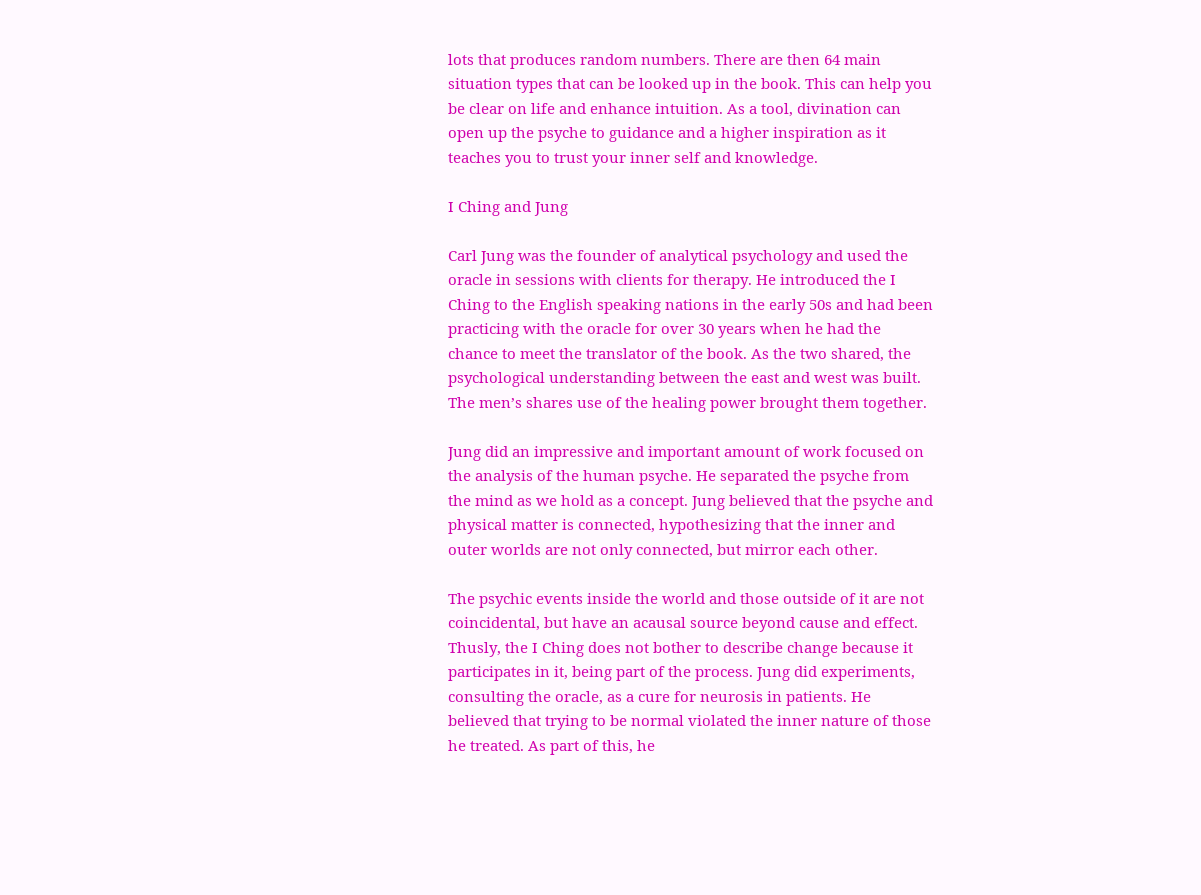lots that produces random numbers. There are then 64 main situation types that can be looked up in the book. This can help you be clear on life and enhance intuition. As a tool, divination can open up the psyche to guidance and a higher inspiration as it teaches you to trust your inner self and knowledge.

I Ching and Jung

Carl Jung was the founder of analytical psychology and used the oracle in sessions with clients for therapy. He introduced the I Ching to the English speaking nations in the early 50s and had been practicing with the oracle for over 30 years when he had the chance to meet the translator of the book. As the two shared, the psychological understanding between the east and west was built. The men’s shares use of the healing power brought them together.

Jung did an impressive and important amount of work focused on the analysis of the human psyche. He separated the psyche from the mind as we hold as a concept. Jung believed that the psyche and physical matter is connected, hypothesizing that the inner and outer worlds are not only connected, but mirror each other.

The psychic events inside the world and those outside of it are not coincidental, but have an acausal source beyond cause and effect. Thusly, the I Ching does not bother to describe change because it participates in it, being part of the process. Jung did experiments, consulting the oracle, as a cure for neurosis in patients. He believed that trying to be normal violated the inner nature of those he treated. As part of this, he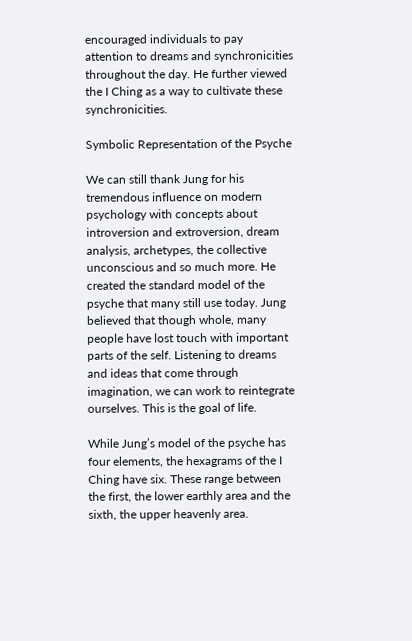encouraged individuals to pay attention to dreams and synchronicities throughout the day. He further viewed the I Ching as a way to cultivate these synchronicities.

Symbolic Representation of the Psyche

We can still thank Jung for his tremendous influence on modern psychology with concepts about introversion and extroversion, dream analysis, archetypes, the collective unconscious and so much more. He created the standard model of the psyche that many still use today. Jung believed that though whole, many people have lost touch with important parts of the self. Listening to dreams and ideas that come through imagination, we can work to reintegrate ourselves. This is the goal of life.

While Jung’s model of the psyche has four elements, the hexagrams of the I Ching have six. These range between the first, the lower earthly area and the sixth, the upper heavenly area.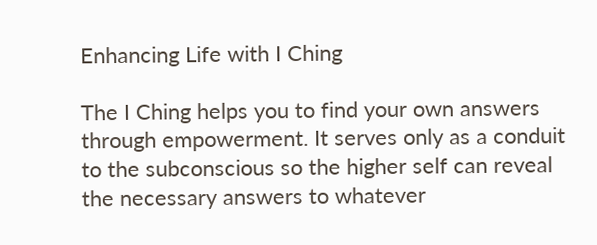Enhancing Life with I Ching

The I Ching helps you to find your own answers through empowerment. It serves only as a conduit to the subconscious so the higher self can reveal the necessary answers to whatever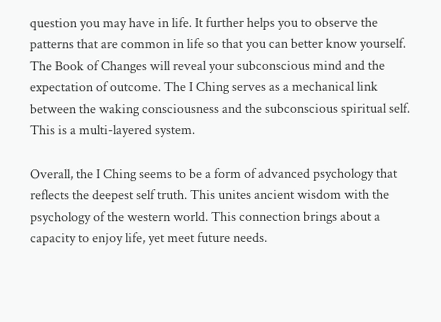question you may have in life. It further helps you to observe the patterns that are common in life so that you can better know yourself. The Book of Changes will reveal your subconscious mind and the expectation of outcome. The I Ching serves as a mechanical link between the waking consciousness and the subconscious spiritual self. This is a multi-layered system.

Overall, the I Ching seems to be a form of advanced psychology that reflects the deepest self truth. This unites ancient wisdom with the psychology of the western world. This connection brings about a capacity to enjoy life, yet meet future needs.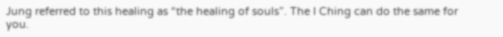Jung referred to this healing as “the healing of souls”. The I Ching can do the same for you.